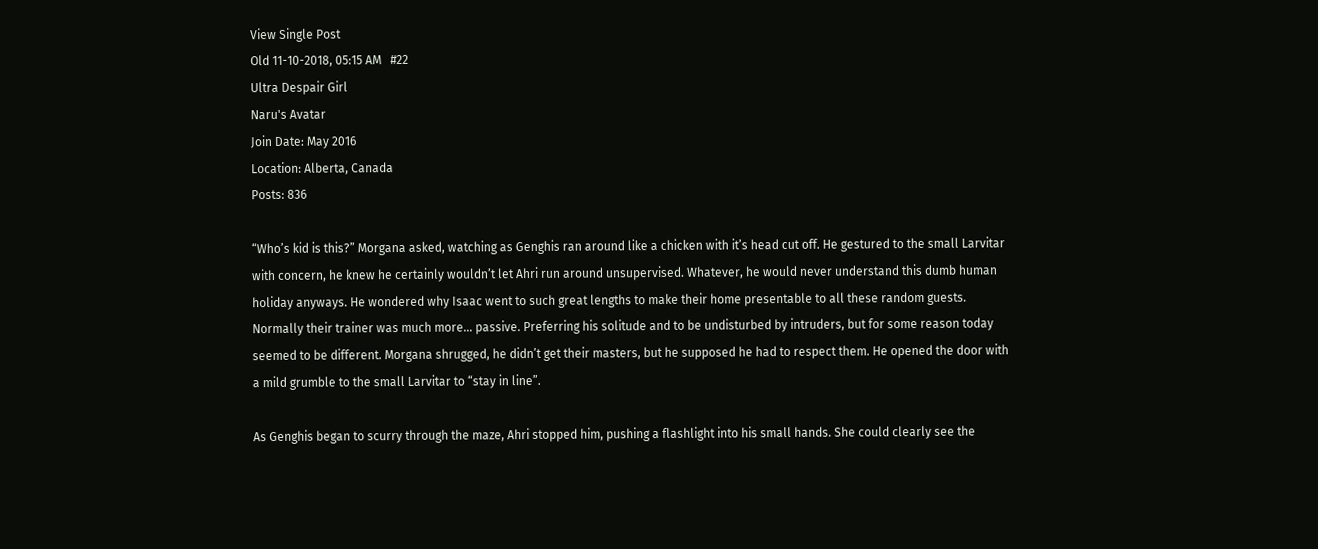View Single Post
Old 11-10-2018, 05:15 AM   #22
Ultra Despair Girl
Naru's Avatar
Join Date: May 2016
Location: Alberta, Canada
Posts: 836

“Who’s kid is this?” Morgana asked, watching as Genghis ran around like a chicken with it’s head cut off. He gestured to the small Larvitar with concern, he knew he certainly wouldn’t let Ahri run around unsupervised. Whatever, he would never understand this dumb human holiday anyways. He wondered why Isaac went to such great lengths to make their home presentable to all these random guests. Normally their trainer was much more… passive. Preferring his solitude and to be undisturbed by intruders, but for some reason today seemed to be different. Morgana shrugged, he didn’t get their masters, but he supposed he had to respect them. He opened the door with a mild grumble to the small Larvitar to “stay in line”.

As Genghis began to scurry through the maze, Ahri stopped him, pushing a flashlight into his small hands. She could clearly see the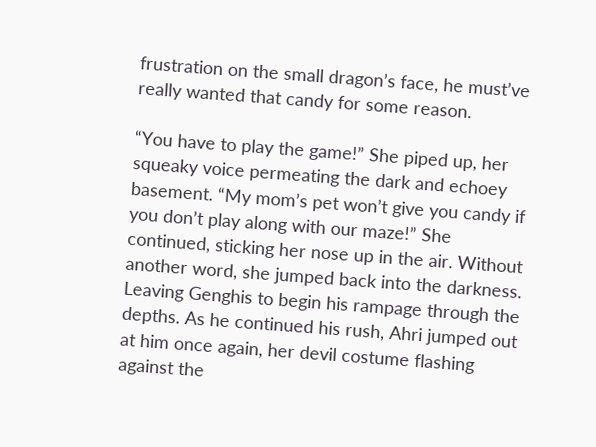frustration on the small dragon’s face, he must’ve really wanted that candy for some reason.

“You have to play the game!” She piped up, her squeaky voice permeating the dark and echoey basement. “My mom’s pet won’t give you candy if you don’t play along with our maze!” She continued, sticking her nose up in the air. Without another word, she jumped back into the darkness. Leaving Genghis to begin his rampage through the depths. As he continued his rush, Ahri jumped out at him once again, her devil costume flashing against the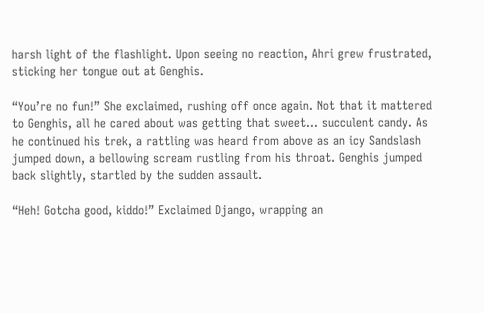harsh light of the flashlight. Upon seeing no reaction, Ahri grew frustrated, sticking her tongue out at Genghis.

“You’re no fun!” She exclaimed, rushing off once again. Not that it mattered to Genghis, all he cared about was getting that sweet… succulent candy. As he continued his trek, a rattling was heard from above as an icy Sandslash jumped down, a bellowing scream rustling from his throat. Genghis jumped back slightly, startled by the sudden assault.

“Heh! Gotcha good, kiddo!” Exclaimed Django, wrapping an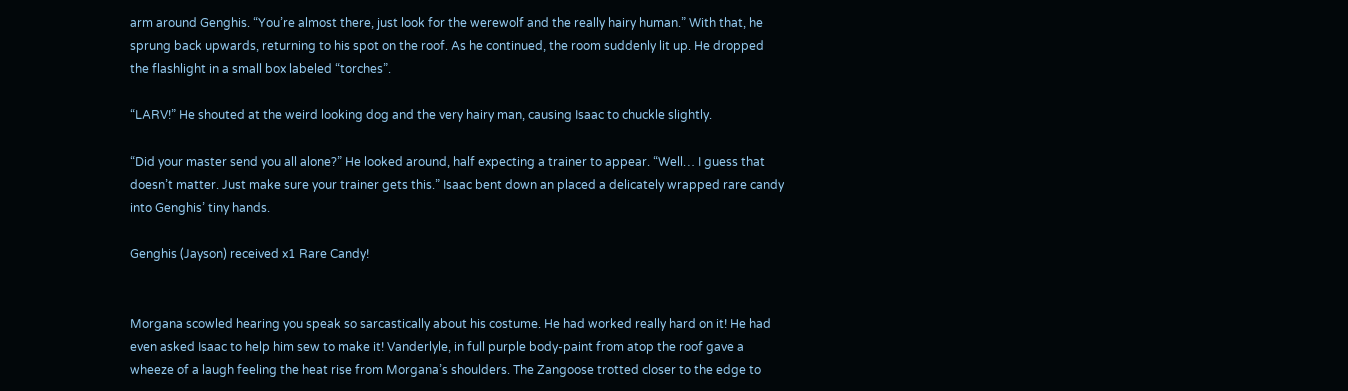arm around Genghis. “You’re almost there, just look for the werewolf and the really hairy human.” With that, he sprung back upwards, returning to his spot on the roof. As he continued, the room suddenly lit up. He dropped the flashlight in a small box labeled “torches”.

“LARV!” He shouted at the weird looking dog and the very hairy man, causing Isaac to chuckle slightly.

“Did your master send you all alone?” He looked around, half expecting a trainer to appear. “Well… I guess that doesn’t matter. Just make sure your trainer gets this.” Isaac bent down an placed a delicately wrapped rare candy into Genghis’ tiny hands.

Genghis (Jayson) received x1 Rare Candy!


Morgana scowled hearing you speak so sarcastically about his costume. He had worked really hard on it! He had even asked Isaac to help him sew to make it! Vanderlyle, in full purple body-paint from atop the roof gave a wheeze of a laugh feeling the heat rise from Morgana’s shoulders. The Zangoose trotted closer to the edge to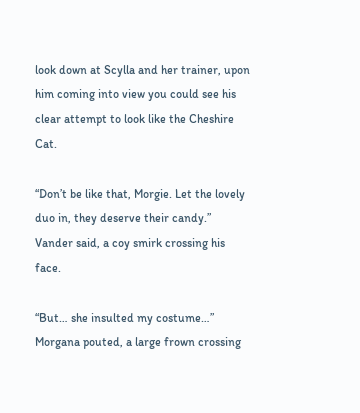look down at Scylla and her trainer, upon him coming into view you could see his clear attempt to look like the Cheshire Cat.

“Don’t be like that, Morgie. Let the lovely duo in, they deserve their candy.” Vander said, a coy smirk crossing his face.

“But… she insulted my costume…” Morgana pouted, a large frown crossing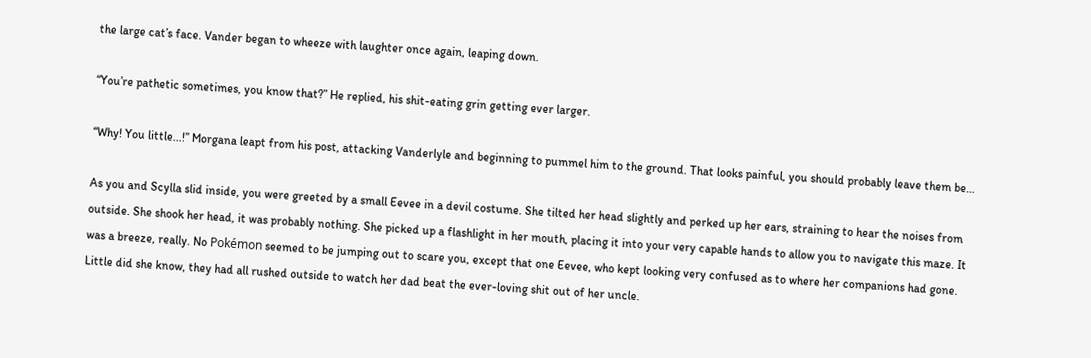the large cat’s face. Vander began to wheeze with laughter once again, leaping down.

“You’re pathetic sometimes, you know that?” He replied, his shit-eating grin getting ever larger.

“Why! You little...!” Morgana leapt from his post, attacking Vanderlyle and beginning to pummel him to the ground. That looks painful, you should probably leave them be…

As you and Scylla slid inside, you were greeted by a small Eevee in a devil costume. She tilted her head slightly and perked up her ears, straining to hear the noises from outside. She shook her head, it was probably nothing. She picked up a flashlight in her mouth, placing it into your very capable hands to allow you to navigate this maze. It was a breeze, really. No Pokémon seemed to be jumping out to scare you, except that one Eevee, who kept looking very confused as to where her companions had gone. Little did she know, they had all rushed outside to watch her dad beat the ever-loving shit out of her uncle.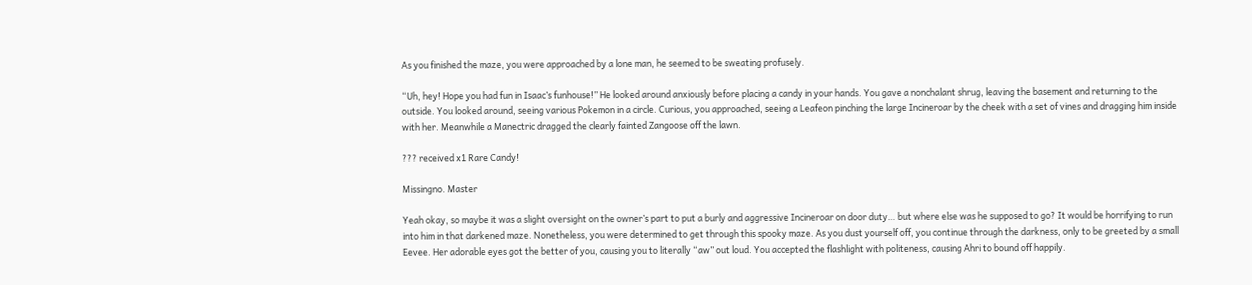As you finished the maze, you were approached by a lone man, he seemed to be sweating profusely.

“Uh, hey! Hope you had fun in Isaac’s funhouse!” He looked around anxiously before placing a candy in your hands. You gave a nonchalant shrug, leaving the basement and returning to the outside. You looked around, seeing various Pokemon in a circle. Curious, you approached, seeing a Leafeon pinching the large Incineroar by the cheek with a set of vines and dragging him inside with her. Meanwhile a Manectric dragged the clearly fainted Zangoose off the lawn.

??? received x1 Rare Candy!

Missingno. Master

Yeah okay, so maybe it was a slight oversight on the owner’s part to put a burly and aggressive Incineroar on door duty… but where else was he supposed to go? It would be horrifying to run into him in that darkened maze. Nonetheless, you were determined to get through this spooky maze. As you dust yourself off, you continue through the darkness, only to be greeted by a small Eevee. Her adorable eyes got the better of you, causing you to literally “aw” out loud. You accepted the flashlight with politeness, causing Ahri to bound off happily.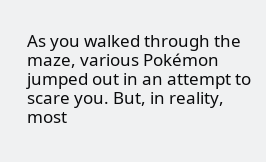As you walked through the maze, various Pokémon jumped out in an attempt to scare you. But, in reality, most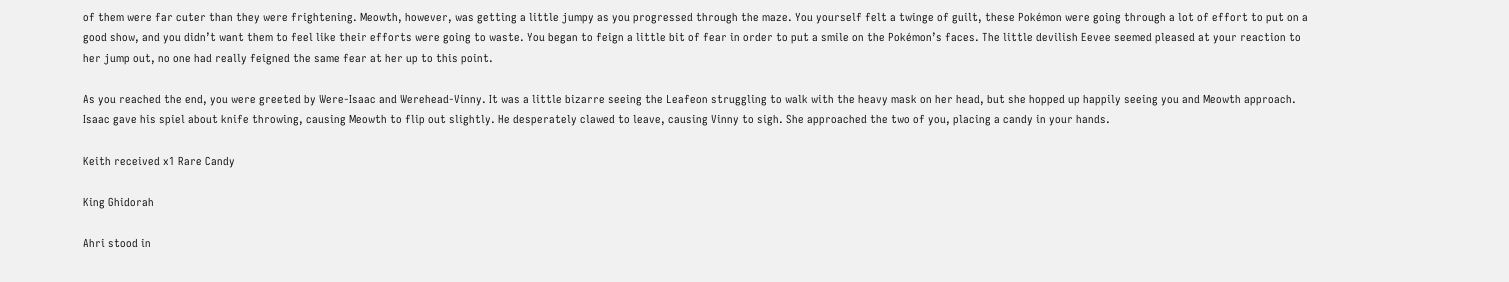of them were far cuter than they were frightening. Meowth, however, was getting a little jumpy as you progressed through the maze. You yourself felt a twinge of guilt, these Pokémon were going through a lot of effort to put on a good show, and you didn’t want them to feel like their efforts were going to waste. You began to feign a little bit of fear in order to put a smile on the Pokémon’s faces. The little devilish Eevee seemed pleased at your reaction to her jump out, no one had really feigned the same fear at her up to this point.

As you reached the end, you were greeted by Were-Isaac and Werehead-Vinny. It was a little bizarre seeing the Leafeon struggling to walk with the heavy mask on her head, but she hopped up happily seeing you and Meowth approach. Isaac gave his spiel about knife throwing, causing Meowth to flip out slightly. He desperately clawed to leave, causing Vinny to sigh. She approached the two of you, placing a candy in your hands.

Keith received x1 Rare Candy

King Ghidorah

Ahri stood in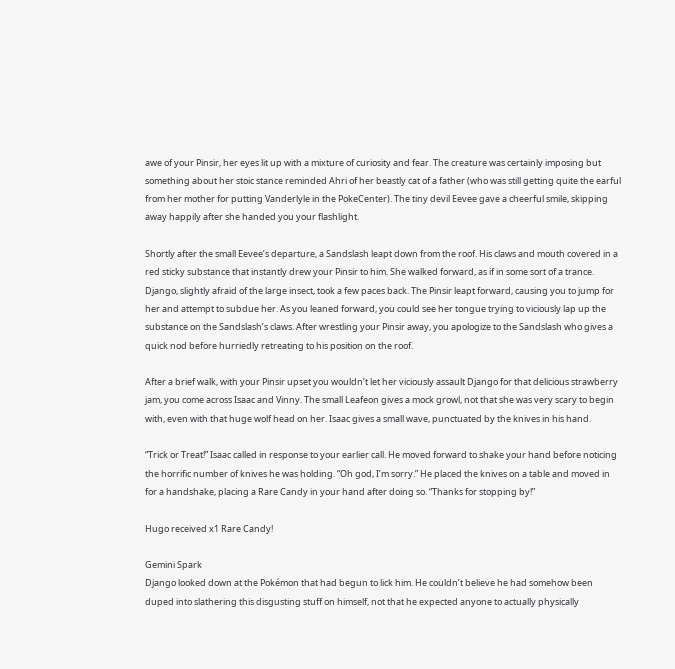awe of your Pinsir, her eyes lit up with a mixture of curiosity and fear. The creature was certainly imposing but something about her stoic stance reminded Ahri of her beastly cat of a father (who was still getting quite the earful from her mother for putting Vanderlyle in the PokeCenter). The tiny devil Eevee gave a cheerful smile, skipping away happily after she handed you your flashlight.

Shortly after the small Eevee’s departure, a Sandslash leapt down from the roof. His claws and mouth covered in a red sticky substance that instantly drew your Pinsir to him. She walked forward, as if in some sort of a trance. Django, slightly afraid of the large insect, took a few paces back. The Pinsir leapt forward, causing you to jump for her and attempt to subdue her. As you leaned forward, you could see her tongue trying to viciously lap up the substance on the Sandslash’s claws. After wrestling your Pinsir away, you apologize to the Sandslash who gives a quick nod before hurriedly retreating to his position on the roof.

After a brief walk, with your Pinsir upset you wouldn’t let her viciously assault Django for that delicious strawberry jam, you come across Isaac and Vinny. The small Leafeon gives a mock growl, not that she was very scary to begin with, even with that huge wolf head on her. Isaac gives a small wave, punctuated by the knives in his hand.

“Trick or Treat!” Isaac called in response to your earlier call. He moved forward to shake your hand before noticing the horrific number of knives he was holding. “Oh god, I’m sorry.” He placed the knives on a table and moved in for a handshake, placing a Rare Candy in your hand after doing so. “Thanks for stopping by!”

Hugo received x1 Rare Candy!

Gemini Spark
Django looked down at the Pokémon that had begun to lick him. He couldn’t believe he had somehow been duped into slathering this disgusting stuff on himself, not that he expected anyone to actually physically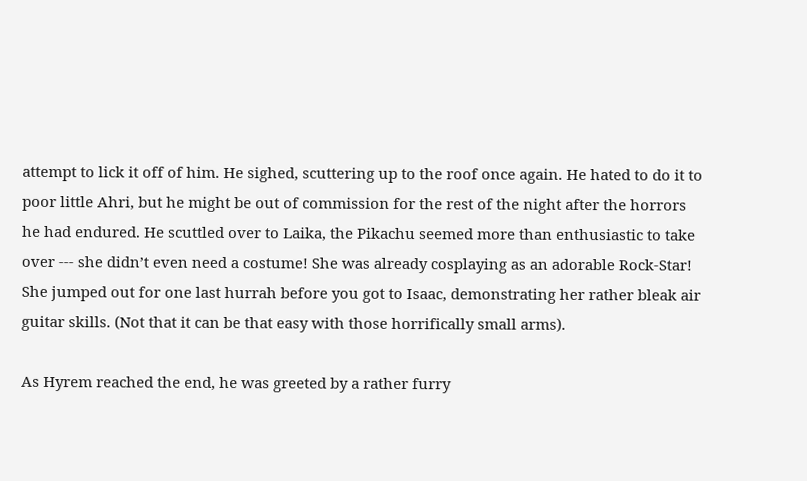attempt to lick it off of him. He sighed, scuttering up to the roof once again. He hated to do it to poor little Ahri, but he might be out of commission for the rest of the night after the horrors he had endured. He scuttled over to Laika, the Pikachu seemed more than enthusiastic to take over --- she didn’t even need a costume! She was already cosplaying as an adorable Rock-Star! She jumped out for one last hurrah before you got to Isaac, demonstrating her rather bleak air guitar skills. (Not that it can be that easy with those horrifically small arms).

As Hyrem reached the end, he was greeted by a rather furry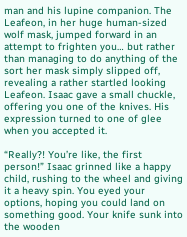man and his lupine companion. The Leafeon, in her huge human-sized wolf mask, jumped forward in an attempt to frighten you… but rather than managing to do anything of the sort her mask simply slipped off, revealing a rather startled looking Leafeon. Isaac gave a small chuckle, offering you one of the knives. His expression turned to one of glee when you accepted it.

“Really?! You’re like, the first person!” Isaac grinned like a happy child, rushing to the wheel and giving it a heavy spin. You eyed your options, hoping you could land on something good. Your knife sunk into the wooden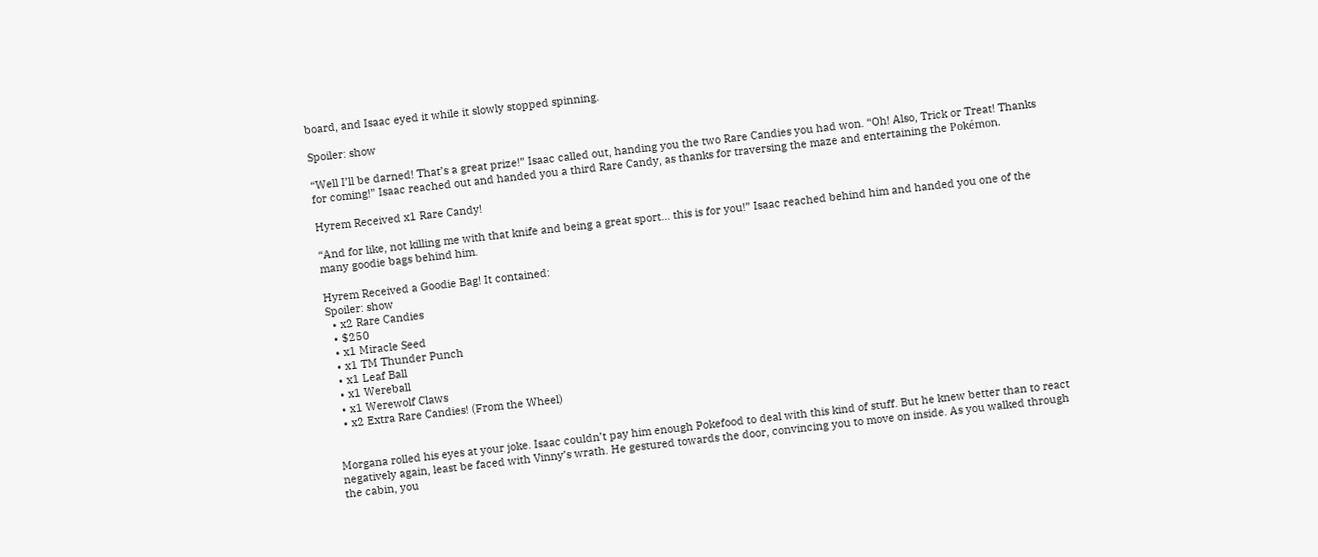board, and Isaac eyed it while it slowly stopped spinning.

Spoiler: show

“Well I’ll be darned! That’s a great prize!” Isaac called out, handing you the two Rare Candies you had won. “Oh! Also, Trick or Treat! Thanks for coming!” Isaac reached out and handed you a third Rare Candy, as thanks for traversing the maze and entertaining the Pokémon.

Hyrem Received x1 Rare Candy!

“And for like, not killing me with that knife and being a great sport… this is for you!” Isaac reached behind him and handed you one of the many goodie bags behind him.

Hyrem Received a Goodie Bag! It contained:
Spoiler: show
  • x2 Rare Candies
  • $250
  • x1 Miracle Seed
  • x1 TM Thunder Punch
  • x1 Leaf Ball
  • x1 Wereball
  • x1 Werewolf Claws
  • x2 Extra Rare Candies! (From the Wheel)


Morgana rolled his eyes at your joke. Isaac couldn’t pay him enough Pokefood to deal with this kind of stuff. But he knew better than to react negatively again, least be faced with Vinny’s wrath. He gestured towards the door, convincing you to move on inside. As you walked through the cabin, you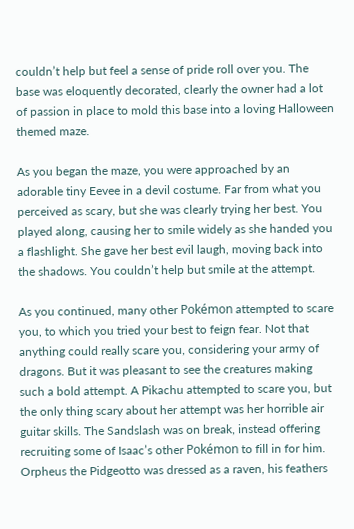couldn’t help but feel a sense of pride roll over you. The base was eloquently decorated, clearly the owner had a lot of passion in place to mold this base into a loving Halloween themed maze.

As you began the maze, you were approached by an adorable tiny Eevee in a devil costume. Far from what you perceived as scary, but she was clearly trying her best. You played along, causing her to smile widely as she handed you a flashlight. She gave her best evil laugh, moving back into the shadows. You couldn’t help but smile at the attempt.

As you continued, many other Pokémon attempted to scare you, to which you tried your best to feign fear. Not that anything could really scare you, considering your army of dragons. But it was pleasant to see the creatures making such a bold attempt. A Pikachu attempted to scare you, but the only thing scary about her attempt was her horrible air guitar skills. The Sandslash was on break, instead offering recruiting some of Isaac’s other Pokémon to fill in for him. Orpheus the Pidgeotto was dressed as a raven, his feathers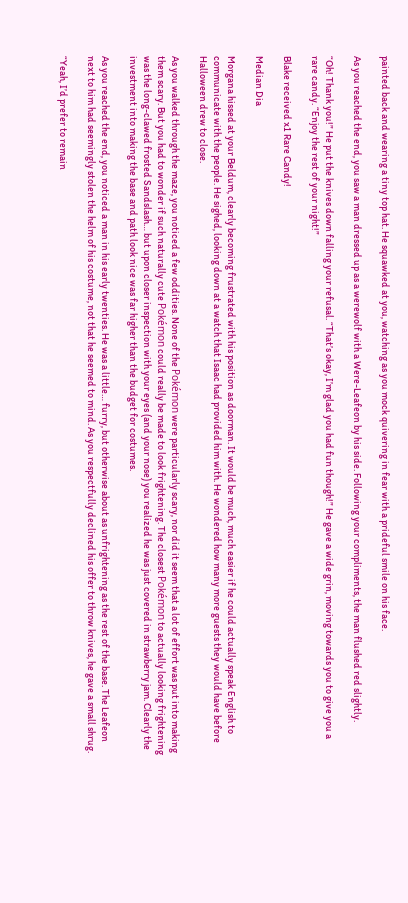painted back and wearing a tiny top hat. He squawked at you, watching as you mock quivering in fear with a prideful smile on his face.

As you reached the end, you saw a man dressed up as a werewolf with a Were-Leafeon by his side. Following your compliments, the man flushed red slightly.

“Oh! Thank you!” He put the knives down falling your refusal. “That’s okay, I’m glad you had fun though!” He gave a wide grin, moving towards you to give you a rare candy. “Enjoy the rest of your night!”

Blake received x1 Rare Candy!

Median Dia

Morgana hissed at your Beldum, clearly becoming frustrated with his position as doorman. It would be much, much easier if he could actually speak English to communicate with the people. He sighed, looking down at a watch that Isaac had provided him with. He wondered how many more guests they would have before Halloween drew to close.

As you walked through the maze, you noticed a few oddities. None of the Pokémon were particularly scary, nor did it seem that a lot of effort was put into making them scary. But you had to wonder if such naturally cute Pokémon could really be made to look frightening. The closest Pokémon to actually looking frightening was the long-clawed frosted Sandslash… but upon closer inspection with your eyes (and your nose) you realized he was just covered in strawberry jam. Clearly the investment into making the base and path look nice was far higher than the budget for costumes.

As you reached the end, you noticed a man in his early twenties. He was a little… furry, but otherwise about as unfrightening as the rest of the base. The Leafeon next to him had seemingly stolen the helm of his costume, not that he seemed to mind. As you respectfully declined his offer to throw knives, he gave a small shrug.

“Yeah, I’d prefer to remain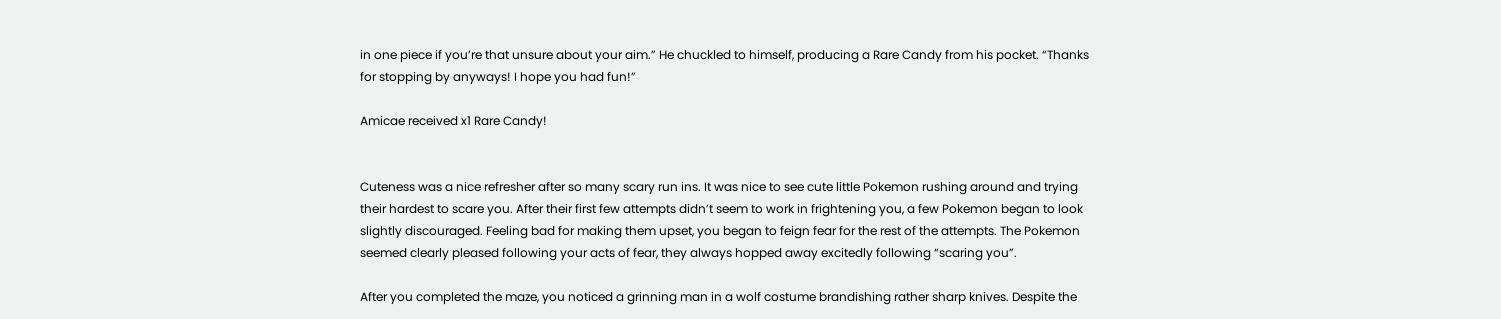in one piece if you’re that unsure about your aim.” He chuckled to himself, producing a Rare Candy from his pocket. “Thanks for stopping by anyways! I hope you had fun!”

Amicae received x1 Rare Candy!


Cuteness was a nice refresher after so many scary run ins. It was nice to see cute little Pokemon rushing around and trying their hardest to scare you. After their first few attempts didn’t seem to work in frightening you, a few Pokemon began to look slightly discouraged. Feeling bad for making them upset, you began to feign fear for the rest of the attempts. The Pokemon seemed clearly pleased following your acts of fear, they always hopped away excitedly following “scaring you”.

After you completed the maze, you noticed a grinning man in a wolf costume brandishing rather sharp knives. Despite the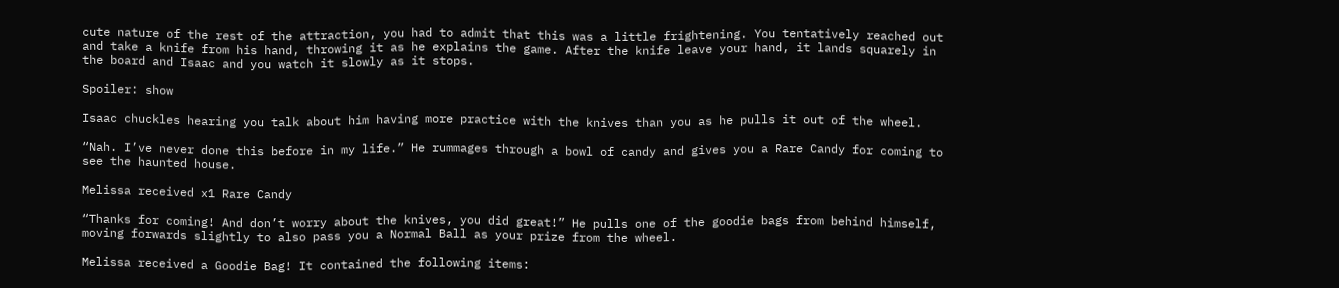cute nature of the rest of the attraction, you had to admit that this was a little frightening. You tentatively reached out and take a knife from his hand, throwing it as he explains the game. After the knife leave your hand, it lands squarely in the board and Isaac and you watch it slowly as it stops.

Spoiler: show

Isaac chuckles hearing you talk about him having more practice with the knives than you as he pulls it out of the wheel.

“Nah. I’ve never done this before in my life.” He rummages through a bowl of candy and gives you a Rare Candy for coming to see the haunted house.

Melissa received x1 Rare Candy

“Thanks for coming! And don’t worry about the knives, you did great!” He pulls one of the goodie bags from behind himself, moving forwards slightly to also pass you a Normal Ball as your prize from the wheel.

Melissa received a Goodie Bag! It contained the following items: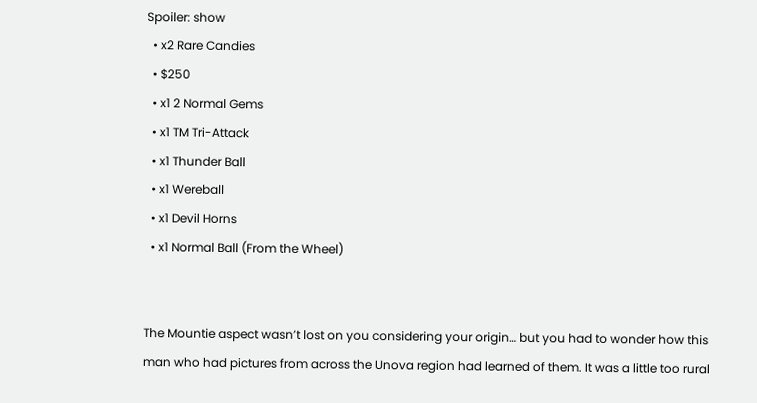Spoiler: show
  • x2 Rare Candies
  • $250
  • x1 2 Normal Gems
  • x1 TM Tri-Attack
  • x1 Thunder Ball
  • x1 Wereball
  • x1 Devil Horns
  • x1 Normal Ball (From the Wheel)


The Mountie aspect wasn’t lost on you considering your origin… but you had to wonder how this man who had pictures from across the Unova region had learned of them. It was a little too rural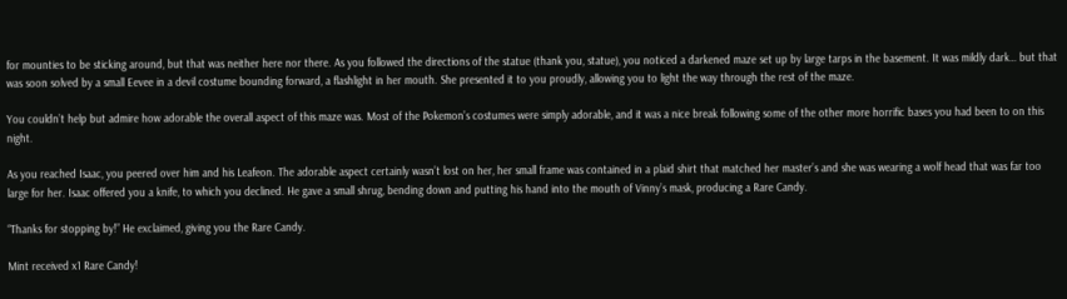for mounties to be sticking around, but that was neither here nor there. As you followed the directions of the statue (thank you, statue), you noticed a darkened maze set up by large tarps in the basement. It was mildly dark… but that was soon solved by a small Eevee in a devil costume bounding forward, a flashlight in her mouth. She presented it to you proudly, allowing you to light the way through the rest of the maze.

You couldn’t help but admire how adorable the overall aspect of this maze was. Most of the Pokemon’s costumes were simply adorable, and it was a nice break following some of the other more horrific bases you had been to on this night.

As you reached Isaac, you peered over him and his Leafeon. The adorable aspect certainly wasn’t lost on her, her small frame was contained in a plaid shirt that matched her master’s and she was wearing a wolf head that was far too large for her. Isaac offered you a knife, to which you declined. He gave a small shrug, bending down and putting his hand into the mouth of Vinny’s mask, producing a Rare Candy.

“Thanks for stopping by!” He exclaimed, giving you the Rare Candy.

Mint received x1 Rare Candy!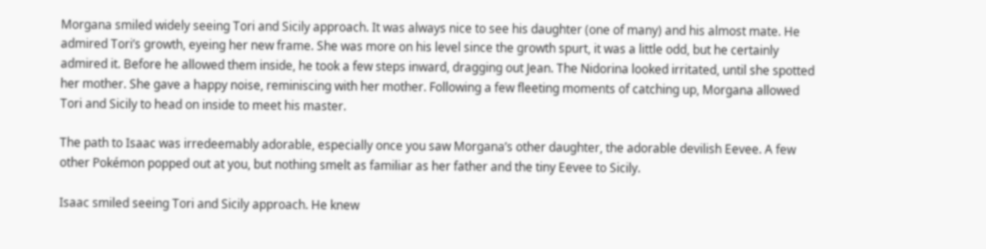Morgana smiled widely seeing Tori and Sicily approach. It was always nice to see his daughter (one of many) and his almost mate. He admired Tori’s growth, eyeing her new frame. She was more on his level since the growth spurt, it was a little odd, but he certainly admired it. Before he allowed them inside, he took a few steps inward, dragging out Jean. The Nidorina looked irritated, until she spotted her mother. She gave a happy noise, reminiscing with her mother. Following a few fleeting moments of catching up, Morgana allowed Tori and Sicily to head on inside to meet his master.

The path to Isaac was irredeemably adorable, especially once you saw Morgana’s other daughter, the adorable devilish Eevee. A few other Pokémon popped out at you, but nothing smelt as familiar as her father and the tiny Eevee to Sicily.

Isaac smiled seeing Tori and Sicily approach. He knew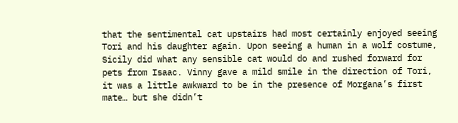that the sentimental cat upstairs had most certainly enjoyed seeing Tori and his daughter again. Upon seeing a human in a wolf costume, Sicily did what any sensible cat would do and rushed forward for pets from Isaac. Vinny gave a mild smile in the direction of Tori, it was a little awkward to be in the presence of Morgana’s first mate… but she didn’t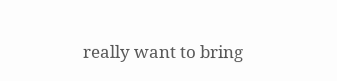really want to bring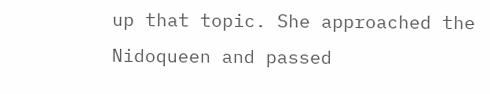up that topic. She approached the Nidoqueen and passed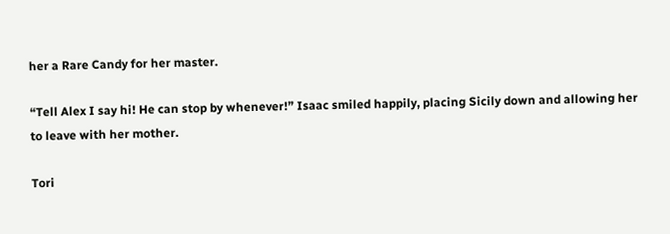her a Rare Candy for her master.

“Tell Alex I say hi! He can stop by whenever!” Isaac smiled happily, placing Sicily down and allowing her to leave with her mother.

Tori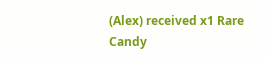(Alex) received x1 Rare Candy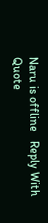Naru is offline   Reply With Quote